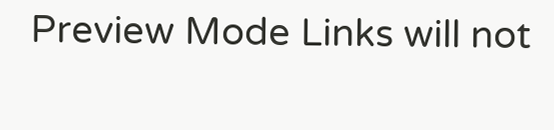Preview Mode Links will not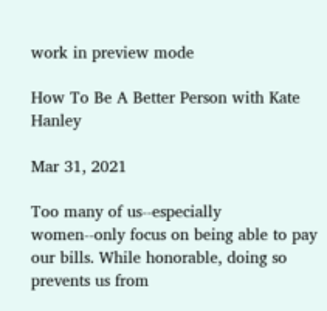work in preview mode

How To Be A Better Person with Kate Hanley

Mar 31, 2021

Too many of us--especially women--only focus on being able to pay our bills. While honorable, doing so prevents us from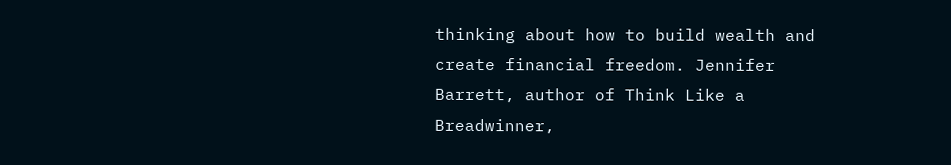thinking about how to build wealth and create financial freedom. Jennifer Barrett, author of Think Like a Breadwinner,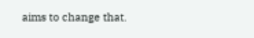aims to change that.